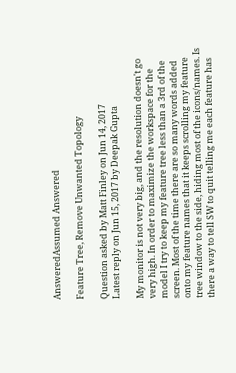AnsweredAssumed Answered

Feature Tree, Remove Unwanted Topology

Question asked by Matt Finley on Jun 14, 2017
Latest reply on Jun 15, 2017 by Deepak Gupta

My monitor is not very big, and the resolution doesn't go very high. In order to maximize the workspace for the model I try to keep my feature tree less than a 3rd of the screen. Most of the time there are so many words added onto my feature names that it keeps scrolling my feature tree window to the side, hiding most of the icons/names. Is there a way to tell SW to quit telling me each feature has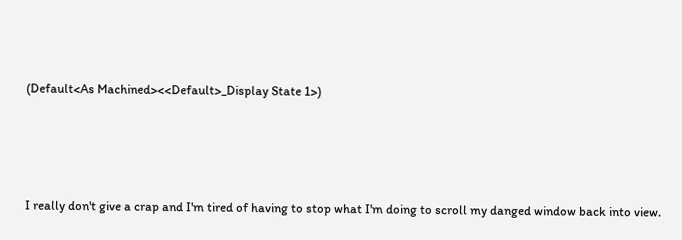(Default<As Machined><<Default>_Display State 1>)




I really don't give a crap and I'm tired of having to stop what I'm doing to scroll my danged window back into view.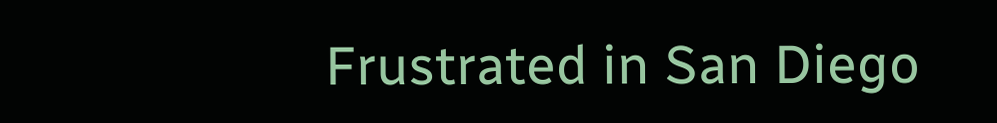Frustrated in San Diego